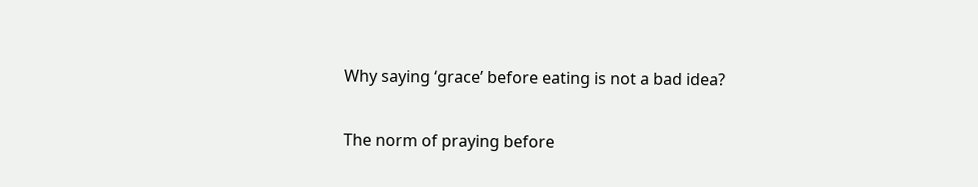Why saying ‘grace’ before eating is not a bad idea?

The norm of praying before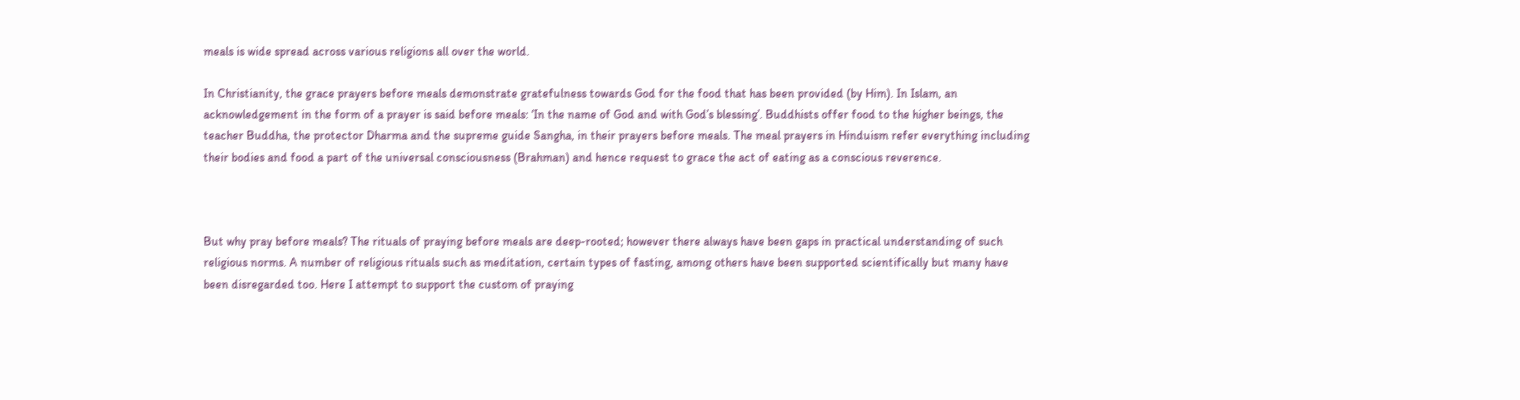meals is wide spread across various religions all over the world.

In Christianity, the grace prayers before meals demonstrate gratefulness towards God for the food that has been provided (by Him). In Islam, an acknowledgement in the form of a prayer is said before meals: ‘In the name of God and with God’s blessing’. Buddhists offer food to the higher beings, the teacher Buddha, the protector Dharma and the supreme guide Sangha, in their prayers before meals. The meal prayers in Hinduism refer everything including their bodies and food a part of the universal consciousness (Brahman) and hence request to grace the act of eating as a conscious reverence.



But why pray before meals? The rituals of praying before meals are deep-rooted; however there always have been gaps in practical understanding of such religious norms. A number of religious rituals such as meditation, certain types of fasting, among others have been supported scientifically but many have been disregarded too. Here I attempt to support the custom of praying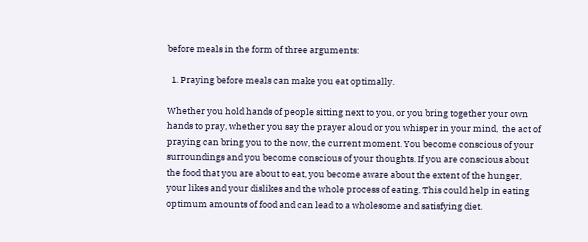before meals in the form of three arguments:

  1. Praying before meals can make you eat optimally.

Whether you hold hands of people sitting next to you, or you bring together your own hands to pray, whether you say the prayer aloud or you whisper in your mind,  the act of praying can bring you to the now, the current moment. You become conscious of your surroundings and you become conscious of your thoughts. If you are conscious about the food that you are about to eat, you become aware about the extent of the hunger, your likes and your dislikes and the whole process of eating. This could help in eating optimum amounts of food and can lead to a wholesome and satisfying diet.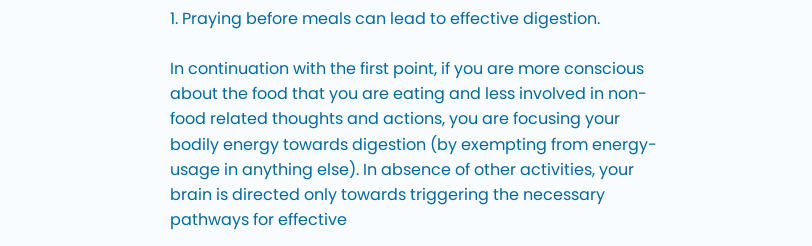1. Praying before meals can lead to effective digestion.

In continuation with the first point, if you are more conscious about the food that you are eating and less involved in non-food related thoughts and actions, you are focusing your bodily energy towards digestion (by exempting from energy-usage in anything else). In absence of other activities, your brain is directed only towards triggering the necessary pathways for effective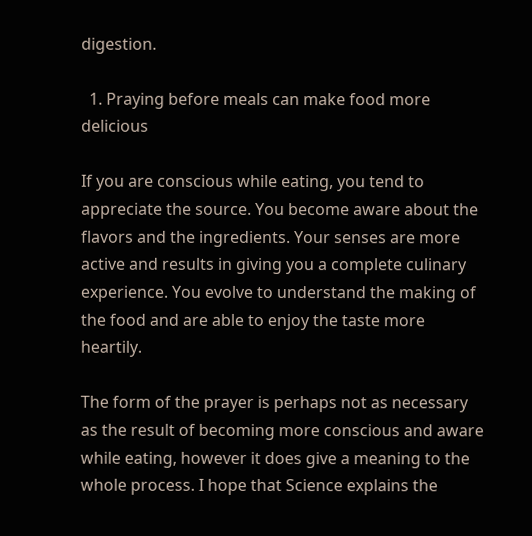digestion.

  1. Praying before meals can make food more delicious

If you are conscious while eating, you tend to appreciate the source. You become aware about the flavors and the ingredients. Your senses are more active and results in giving you a complete culinary experience. You evolve to understand the making of the food and are able to enjoy the taste more heartily.

The form of the prayer is perhaps not as necessary as the result of becoming more conscious and aware while eating, however it does give a meaning to the whole process. I hope that Science explains the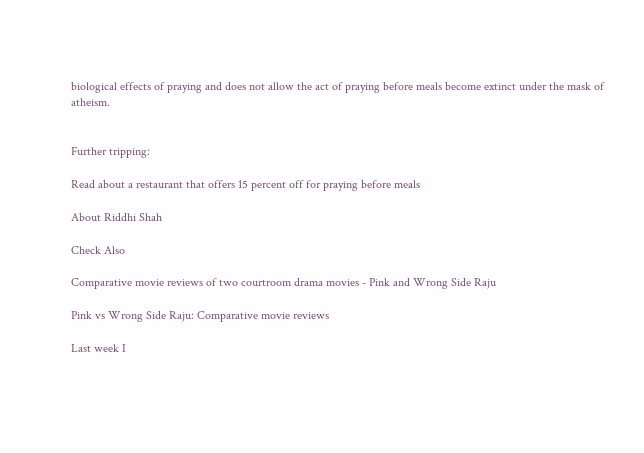biological effects of praying and does not allow the act of praying before meals become extinct under the mask of atheism.


Further tripping:

Read about a restaurant that offers 15 percent off for praying before meals

About Riddhi Shah

Check Also

Comparative movie reviews of two courtroom drama movies - Pink and Wrong Side Raju

Pink vs Wrong Side Raju: Comparative movie reviews

Last week I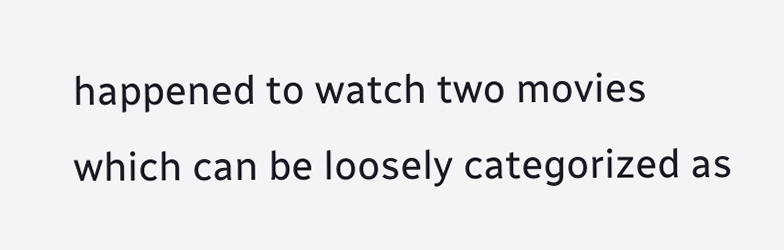happened to watch two movies which can be loosely categorized as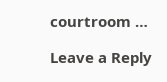courtroom …

Leave a Reply